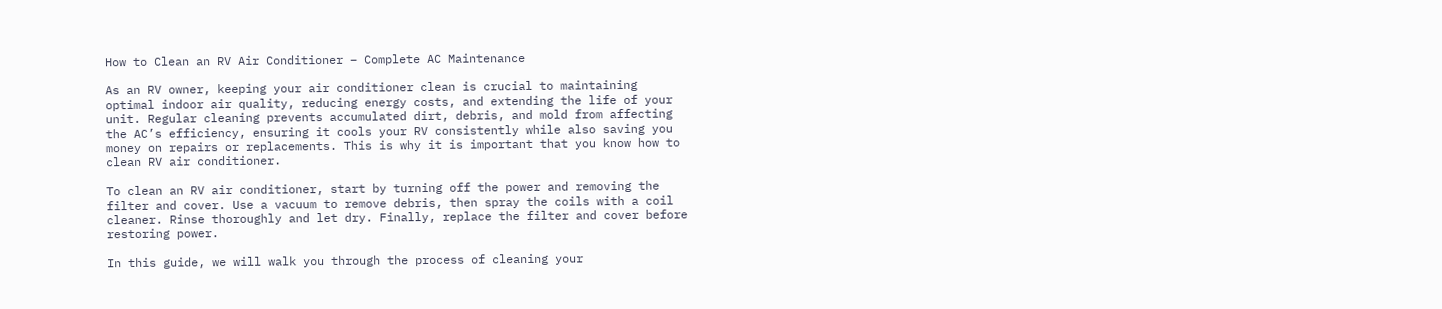How to Clean an RV Air Conditioner – Complete AC Maintenance

As an RV owner, keeping your air conditioner clean is crucial to maintaining optimal indoor air quality, reducing energy costs, and extending the life of your unit. Regular cleaning prevents accumulated dirt, debris, and mold from affecting the AC’s efficiency, ensuring it cools your RV consistently while also saving you money on repairs or replacements. This is why it is important that you know how to clean RV air conditioner.

To clean an RV air conditioner, start by turning off the power and removing the filter and cover. Use a vacuum to remove debris, then spray the coils with a coil cleaner. Rinse thoroughly and let dry. Finally, replace the filter and cover before restoring power.

In this guide, we will walk you through the process of cleaning your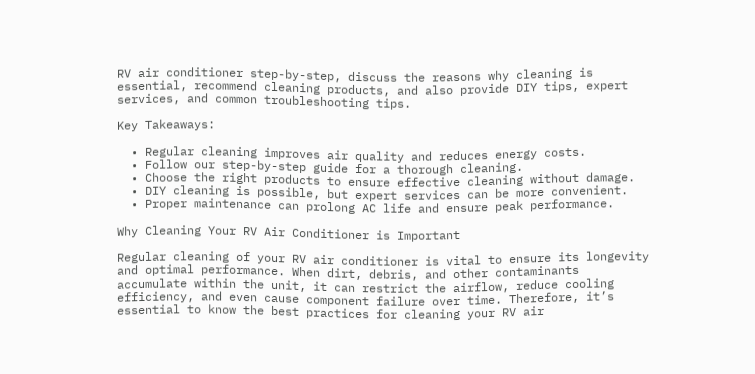RV air conditioner step-by-step, discuss the reasons why cleaning is essential, recommend cleaning products, and also provide DIY tips, expert services, and common troubleshooting tips.

Key Takeaways:

  • Regular cleaning improves air quality and reduces energy costs.
  • Follow our step-by-step guide for a thorough cleaning.
  • Choose the right products to ensure effective cleaning without damage.
  • DIY cleaning is possible, but expert services can be more convenient.
  • Proper maintenance can prolong AC life and ensure peak performance.

Why Cleaning Your RV Air Conditioner is Important

Regular cleaning of your RV air conditioner is vital to ensure its longevity and optimal performance. When dirt, debris, and other contaminants accumulate within the unit, it can restrict the airflow, reduce cooling efficiency, and even cause component failure over time. Therefore, it’s essential to know the best practices for cleaning your RV air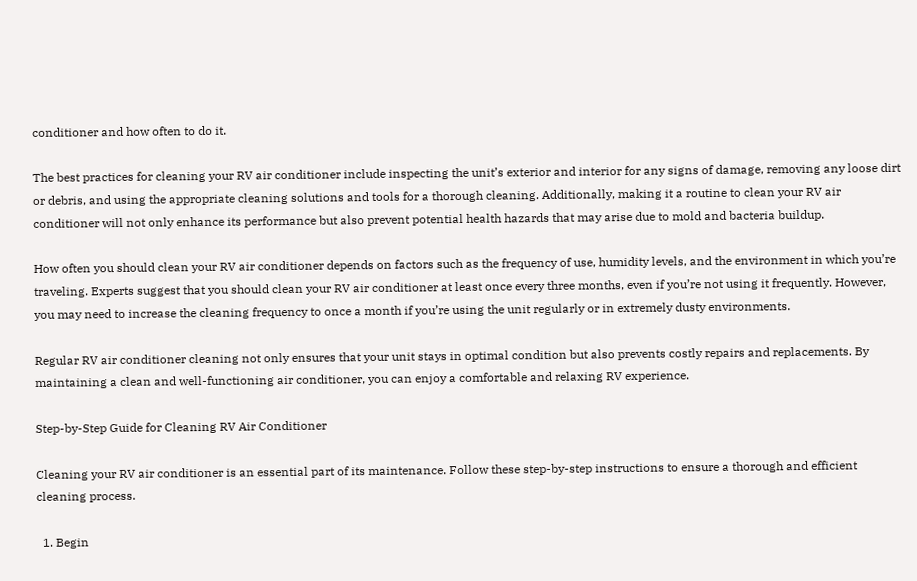conditioner and how often to do it.

The best practices for cleaning your RV air conditioner include inspecting the unit’s exterior and interior for any signs of damage, removing any loose dirt or debris, and using the appropriate cleaning solutions and tools for a thorough cleaning. Additionally, making it a routine to clean your RV air conditioner will not only enhance its performance but also prevent potential health hazards that may arise due to mold and bacteria buildup.

How often you should clean your RV air conditioner depends on factors such as the frequency of use, humidity levels, and the environment in which you’re traveling. Experts suggest that you should clean your RV air conditioner at least once every three months, even if you’re not using it frequently. However, you may need to increase the cleaning frequency to once a month if you’re using the unit regularly or in extremely dusty environments.

Regular RV air conditioner cleaning not only ensures that your unit stays in optimal condition but also prevents costly repairs and replacements. By maintaining a clean and well-functioning air conditioner, you can enjoy a comfortable and relaxing RV experience.

Step-by-Step Guide for Cleaning RV Air Conditioner

Cleaning your RV air conditioner is an essential part of its maintenance. Follow these step-by-step instructions to ensure a thorough and efficient cleaning process.

  1. Begin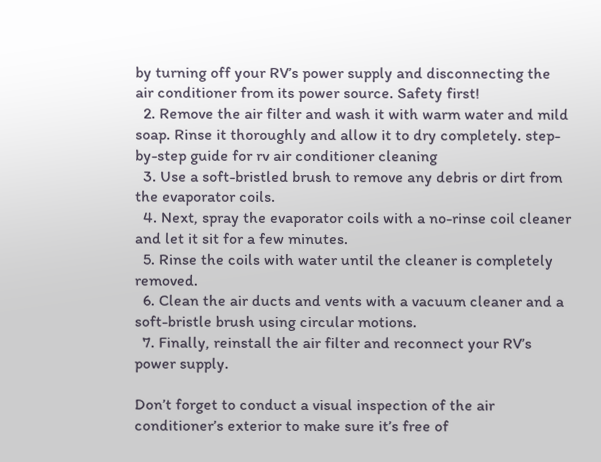by turning off your RV’s power supply and disconnecting the air conditioner from its power source. Safety first!
  2. Remove the air filter and wash it with warm water and mild soap. Rinse it thoroughly and allow it to dry completely. step-by-step guide for rv air conditioner cleaning
  3. Use a soft-bristled brush to remove any debris or dirt from the evaporator coils.
  4. Next, spray the evaporator coils with a no-rinse coil cleaner and let it sit for a few minutes.
  5. Rinse the coils with water until the cleaner is completely removed.
  6. Clean the air ducts and vents with a vacuum cleaner and a soft-bristle brush using circular motions.
  7. Finally, reinstall the air filter and reconnect your RV’s power supply.

Don’t forget to conduct a visual inspection of the air conditioner’s exterior to make sure it’s free of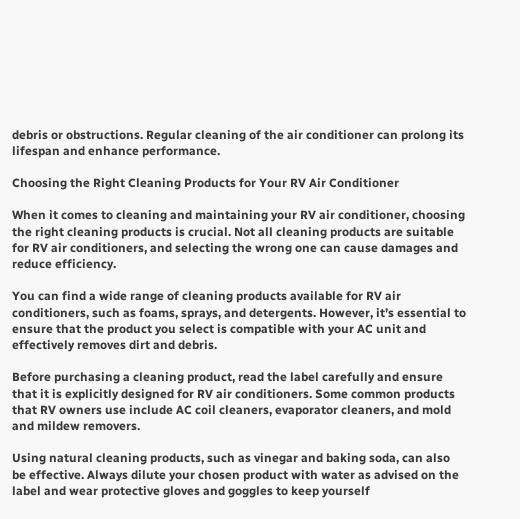debris or obstructions. Regular cleaning of the air conditioner can prolong its lifespan and enhance performance.

Choosing the Right Cleaning Products for Your RV Air Conditioner

When it comes to cleaning and maintaining your RV air conditioner, choosing the right cleaning products is crucial. Not all cleaning products are suitable for RV air conditioners, and selecting the wrong one can cause damages and reduce efficiency.

You can find a wide range of cleaning products available for RV air conditioners, such as foams, sprays, and detergents. However, it’s essential to ensure that the product you select is compatible with your AC unit and effectively removes dirt and debris.

Before purchasing a cleaning product, read the label carefully and ensure that it is explicitly designed for RV air conditioners. Some common products that RV owners use include AC coil cleaners, evaporator cleaners, and mold and mildew removers.

Using natural cleaning products, such as vinegar and baking soda, can also be effective. Always dilute your chosen product with water as advised on the label and wear protective gloves and goggles to keep yourself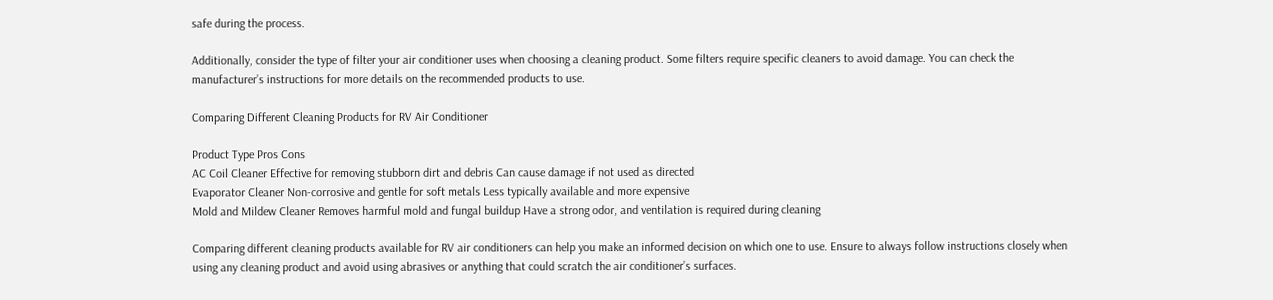safe during the process.

Additionally, consider the type of filter your air conditioner uses when choosing a cleaning product. Some filters require specific cleaners to avoid damage. You can check the manufacturer’s instructions for more details on the recommended products to use.

Comparing Different Cleaning Products for RV Air Conditioner

Product Type Pros Cons
AC Coil Cleaner Effective for removing stubborn dirt and debris Can cause damage if not used as directed
Evaporator Cleaner Non-corrosive and gentle for soft metals Less typically available and more expensive
Mold and Mildew Cleaner Removes harmful mold and fungal buildup Have a strong odor, and ventilation is required during cleaning

Comparing different cleaning products available for RV air conditioners can help you make an informed decision on which one to use. Ensure to always follow instructions closely when using any cleaning product and avoid using abrasives or anything that could scratch the air conditioner’s surfaces.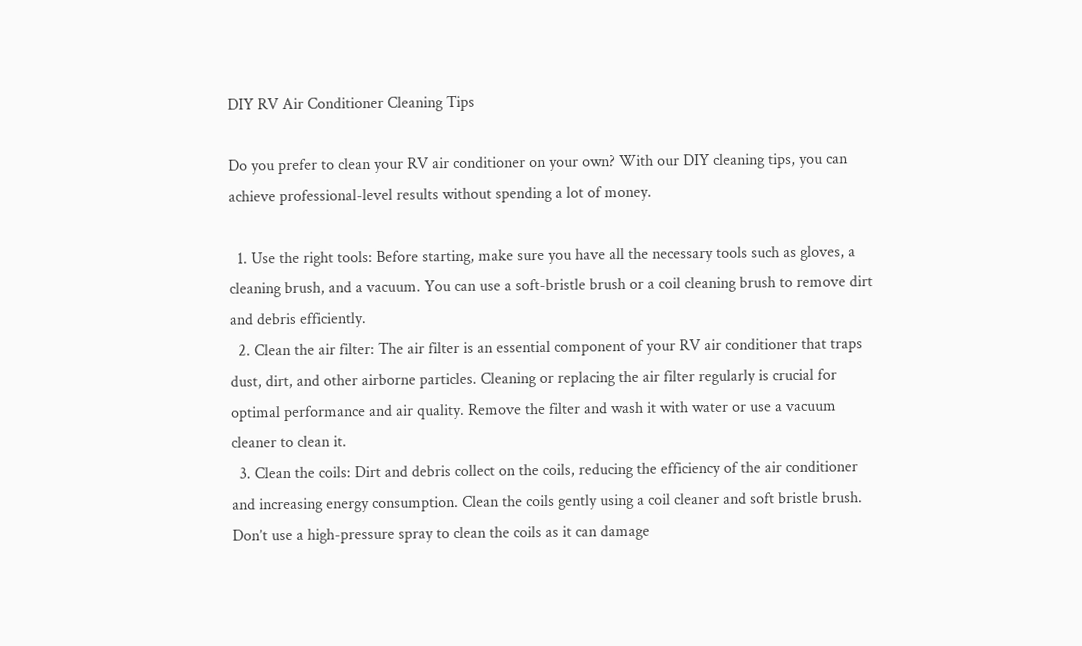DIY RV Air Conditioner Cleaning Tips

Do you prefer to clean your RV air conditioner on your own? With our DIY cleaning tips, you can achieve professional-level results without spending a lot of money.

  1. Use the right tools: Before starting, make sure you have all the necessary tools such as gloves, a cleaning brush, and a vacuum. You can use a soft-bristle brush or a coil cleaning brush to remove dirt and debris efficiently.
  2. Clean the air filter: The air filter is an essential component of your RV air conditioner that traps dust, dirt, and other airborne particles. Cleaning or replacing the air filter regularly is crucial for optimal performance and air quality. Remove the filter and wash it with water or use a vacuum cleaner to clean it.
  3. Clean the coils: Dirt and debris collect on the coils, reducing the efficiency of the air conditioner and increasing energy consumption. Clean the coils gently using a coil cleaner and soft bristle brush. Don’t use a high-pressure spray to clean the coils as it can damage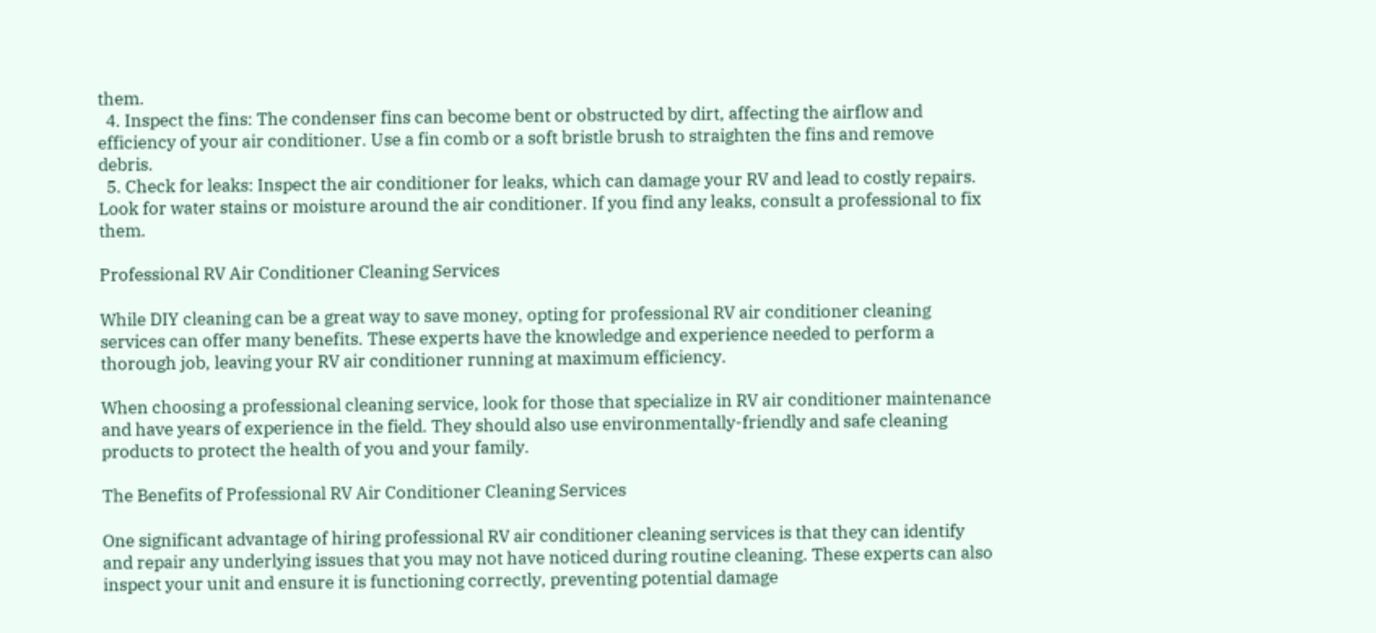them.
  4. Inspect the fins: The condenser fins can become bent or obstructed by dirt, affecting the airflow and efficiency of your air conditioner. Use a fin comb or a soft bristle brush to straighten the fins and remove debris.
  5. Check for leaks: Inspect the air conditioner for leaks, which can damage your RV and lead to costly repairs. Look for water stains or moisture around the air conditioner. If you find any leaks, consult a professional to fix them.

Professional RV Air Conditioner Cleaning Services

While DIY cleaning can be a great way to save money, opting for professional RV air conditioner cleaning services can offer many benefits. These experts have the knowledge and experience needed to perform a thorough job, leaving your RV air conditioner running at maximum efficiency.

When choosing a professional cleaning service, look for those that specialize in RV air conditioner maintenance and have years of experience in the field. They should also use environmentally-friendly and safe cleaning products to protect the health of you and your family.

The Benefits of Professional RV Air Conditioner Cleaning Services

One significant advantage of hiring professional RV air conditioner cleaning services is that they can identify and repair any underlying issues that you may not have noticed during routine cleaning. These experts can also inspect your unit and ensure it is functioning correctly, preventing potential damage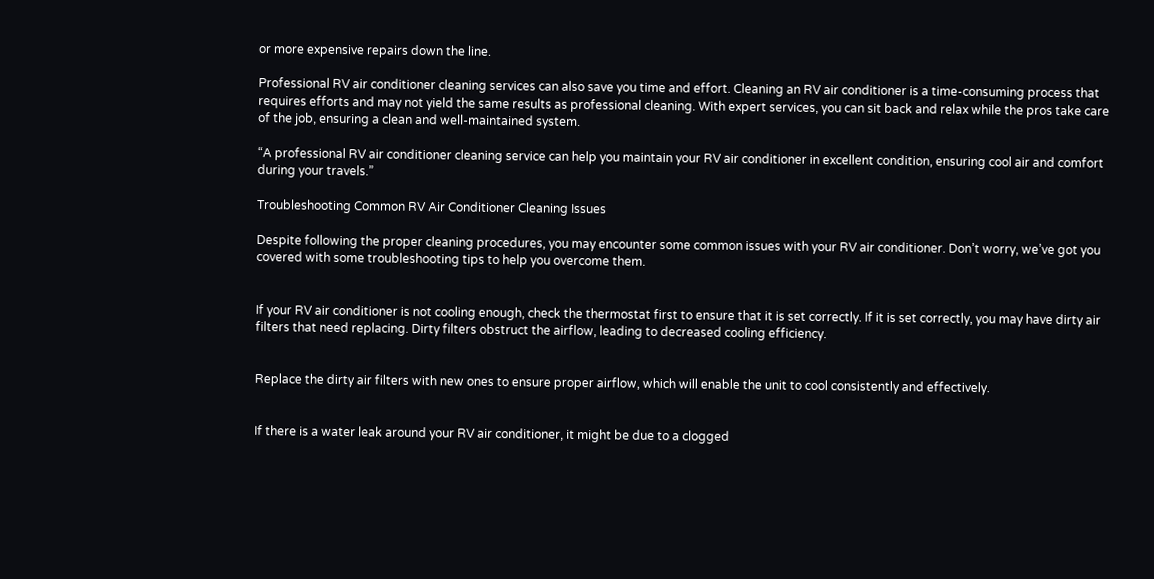or more expensive repairs down the line.

Professional RV air conditioner cleaning services can also save you time and effort. Cleaning an RV air conditioner is a time-consuming process that requires efforts and may not yield the same results as professional cleaning. With expert services, you can sit back and relax while the pros take care of the job, ensuring a clean and well-maintained system.

“A professional RV air conditioner cleaning service can help you maintain your RV air conditioner in excellent condition, ensuring cool air and comfort during your travels.”

Troubleshooting Common RV Air Conditioner Cleaning Issues

Despite following the proper cleaning procedures, you may encounter some common issues with your RV air conditioner. Don’t worry, we’ve got you covered with some troubleshooting tips to help you overcome them.


If your RV air conditioner is not cooling enough, check the thermostat first to ensure that it is set correctly. If it is set correctly, you may have dirty air filters that need replacing. Dirty filters obstruct the airflow, leading to decreased cooling efficiency.


Replace the dirty air filters with new ones to ensure proper airflow, which will enable the unit to cool consistently and effectively.


If there is a water leak around your RV air conditioner, it might be due to a clogged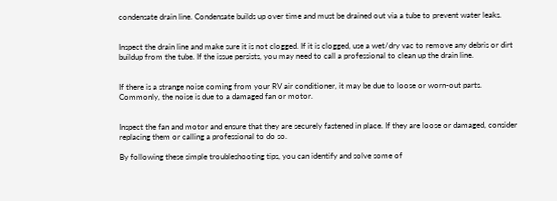condensate drain line. Condensate builds up over time and must be drained out via a tube to prevent water leaks.


Inspect the drain line and make sure it is not clogged. If it is clogged, use a wet/dry vac to remove any debris or dirt buildup from the tube. If the issue persists, you may need to call a professional to clean up the drain line.


If there is a strange noise coming from your RV air conditioner, it may be due to loose or worn-out parts. Commonly, the noise is due to a damaged fan or motor.


Inspect the fan and motor and ensure that they are securely fastened in place. If they are loose or damaged, consider replacing them or calling a professional to do so.

By following these simple troubleshooting tips, you can identify and solve some of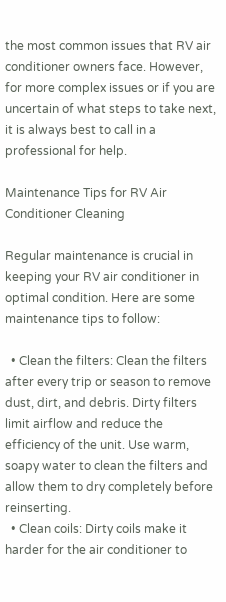the most common issues that RV air conditioner owners face. However, for more complex issues or if you are uncertain of what steps to take next, it is always best to call in a professional for help.

Maintenance Tips for RV Air Conditioner Cleaning

Regular maintenance is crucial in keeping your RV air conditioner in optimal condition. Here are some maintenance tips to follow:

  • Clean the filters: Clean the filters after every trip or season to remove dust, dirt, and debris. Dirty filters limit airflow and reduce the efficiency of the unit. Use warm, soapy water to clean the filters and allow them to dry completely before reinserting.
  • Clean coils: Dirty coils make it harder for the air conditioner to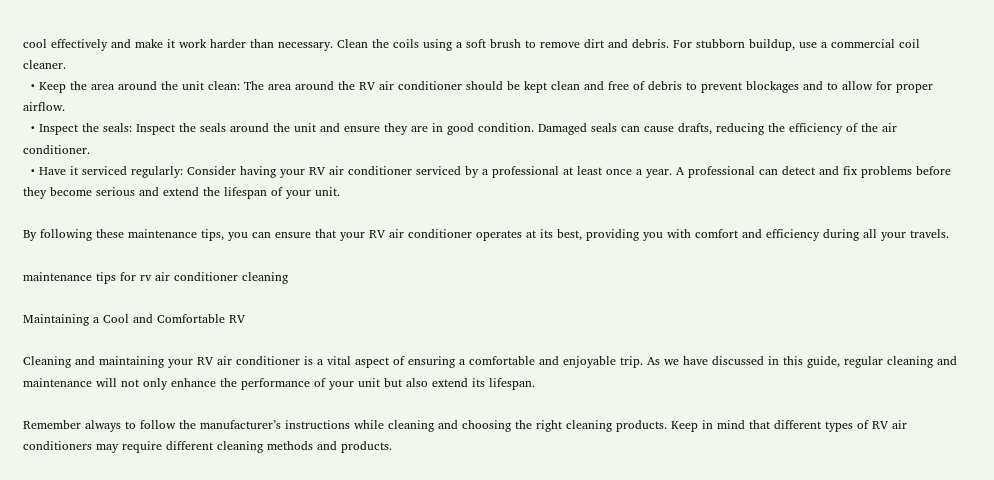cool effectively and make it work harder than necessary. Clean the coils using a soft brush to remove dirt and debris. For stubborn buildup, use a commercial coil cleaner.
  • Keep the area around the unit clean: The area around the RV air conditioner should be kept clean and free of debris to prevent blockages and to allow for proper airflow.
  • Inspect the seals: Inspect the seals around the unit and ensure they are in good condition. Damaged seals can cause drafts, reducing the efficiency of the air conditioner.
  • Have it serviced regularly: Consider having your RV air conditioner serviced by a professional at least once a year. A professional can detect and fix problems before they become serious and extend the lifespan of your unit.

By following these maintenance tips, you can ensure that your RV air conditioner operates at its best, providing you with comfort and efficiency during all your travels.

maintenance tips for rv air conditioner cleaning

Maintaining a Cool and Comfortable RV

Cleaning and maintaining your RV air conditioner is a vital aspect of ensuring a comfortable and enjoyable trip. As we have discussed in this guide, regular cleaning and maintenance will not only enhance the performance of your unit but also extend its lifespan.

Remember always to follow the manufacturer’s instructions while cleaning and choosing the right cleaning products. Keep in mind that different types of RV air conditioners may require different cleaning methods and products.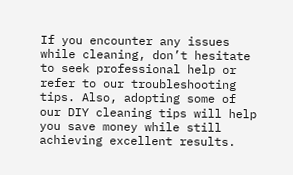If you encounter any issues while cleaning, don’t hesitate to seek professional help or refer to our troubleshooting tips. Also, adopting some of our DIY cleaning tips will help you save money while still achieving excellent results.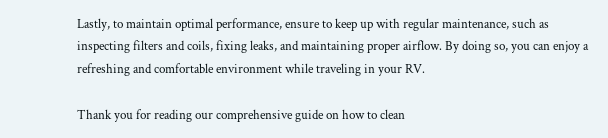Lastly, to maintain optimal performance, ensure to keep up with regular maintenance, such as inspecting filters and coils, fixing leaks, and maintaining proper airflow. By doing so, you can enjoy a refreshing and comfortable environment while traveling in your RV.

Thank you for reading our comprehensive guide on how to clean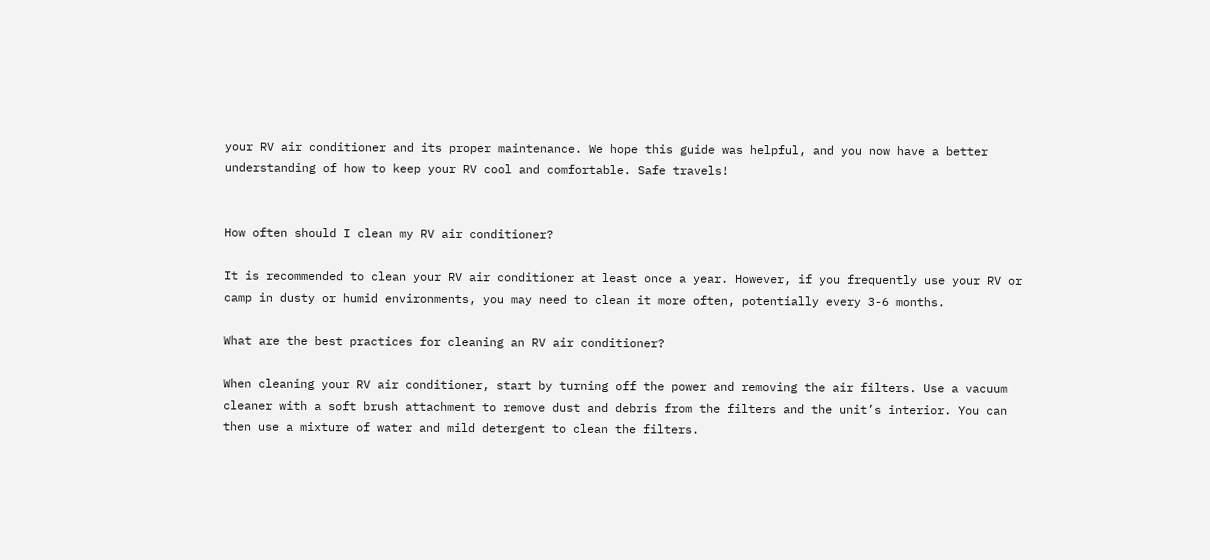your RV air conditioner and its proper maintenance. We hope this guide was helpful, and you now have a better understanding of how to keep your RV cool and comfortable. Safe travels!


How often should I clean my RV air conditioner?

It is recommended to clean your RV air conditioner at least once a year. However, if you frequently use your RV or camp in dusty or humid environments, you may need to clean it more often, potentially every 3-6 months.

What are the best practices for cleaning an RV air conditioner?

When cleaning your RV air conditioner, start by turning off the power and removing the air filters. Use a vacuum cleaner with a soft brush attachment to remove dust and debris from the filters and the unit’s interior. You can then use a mixture of water and mild detergent to clean the filters.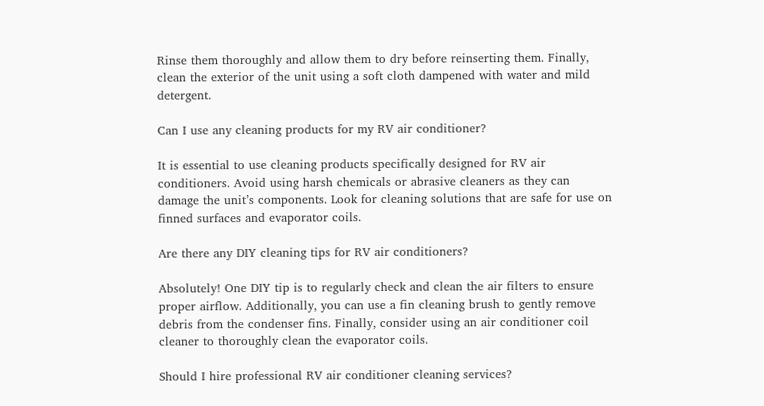Rinse them thoroughly and allow them to dry before reinserting them. Finally, clean the exterior of the unit using a soft cloth dampened with water and mild detergent.

Can I use any cleaning products for my RV air conditioner?

It is essential to use cleaning products specifically designed for RV air conditioners. Avoid using harsh chemicals or abrasive cleaners as they can damage the unit’s components. Look for cleaning solutions that are safe for use on finned surfaces and evaporator coils.

Are there any DIY cleaning tips for RV air conditioners?

Absolutely! One DIY tip is to regularly check and clean the air filters to ensure proper airflow. Additionally, you can use a fin cleaning brush to gently remove debris from the condenser fins. Finally, consider using an air conditioner coil cleaner to thoroughly clean the evaporator coils.

Should I hire professional RV air conditioner cleaning services?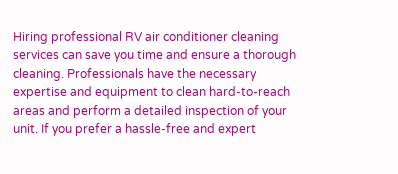Hiring professional RV air conditioner cleaning services can save you time and ensure a thorough cleaning. Professionals have the necessary expertise and equipment to clean hard-to-reach areas and perform a detailed inspection of your unit. If you prefer a hassle-free and expert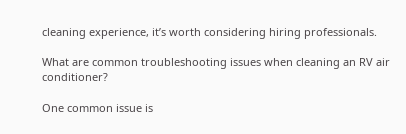cleaning experience, it’s worth considering hiring professionals.

What are common troubleshooting issues when cleaning an RV air conditioner?

One common issue is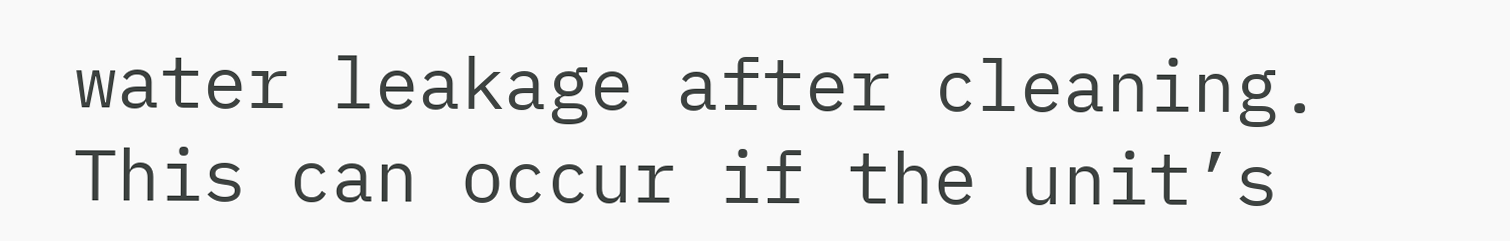water leakage after cleaning. This can occur if the unit’s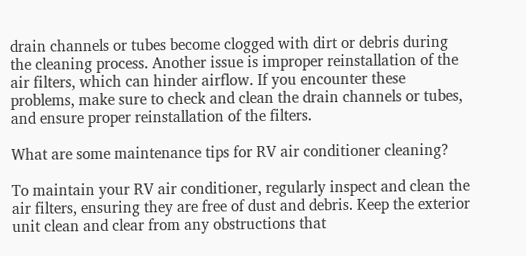drain channels or tubes become clogged with dirt or debris during the cleaning process. Another issue is improper reinstallation of the air filters, which can hinder airflow. If you encounter these problems, make sure to check and clean the drain channels or tubes, and ensure proper reinstallation of the filters.

What are some maintenance tips for RV air conditioner cleaning?

To maintain your RV air conditioner, regularly inspect and clean the air filters, ensuring they are free of dust and debris. Keep the exterior unit clean and clear from any obstructions that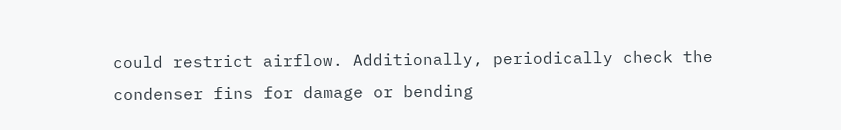could restrict airflow. Additionally, periodically check the condenser fins for damage or bending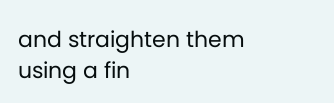and straighten them using a fin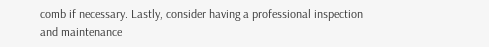comb if necessary. Lastly, consider having a professional inspection and maintenance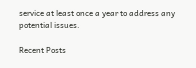service at least once a year to address any potential issues.

Recent Posts